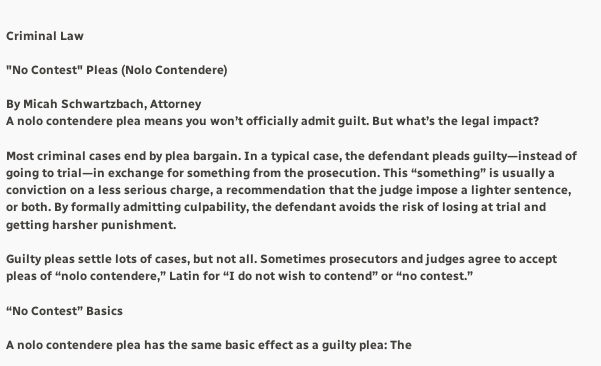Criminal Law

"No Contest" Pleas (Nolo Contendere)

By Micah Schwartzbach, Attorney
A nolo contendere plea means you won’t officially admit guilt. But what’s the legal impact?

Most criminal cases end by plea bargain. In a typical case, the defendant pleads guilty—instead of going to trial—in exchange for something from the prosecution. This “something” is usually a conviction on a less serious charge, a recommendation that the judge impose a lighter sentence, or both. By formally admitting culpability, the defendant avoids the risk of losing at trial and getting harsher punishment.

Guilty pleas settle lots of cases, but not all. Sometimes prosecutors and judges agree to accept pleas of “nolo contendere,” Latin for “I do not wish to contend” or “no contest.”

“No Contest” Basics

A nolo contendere plea has the same basic effect as a guilty plea: The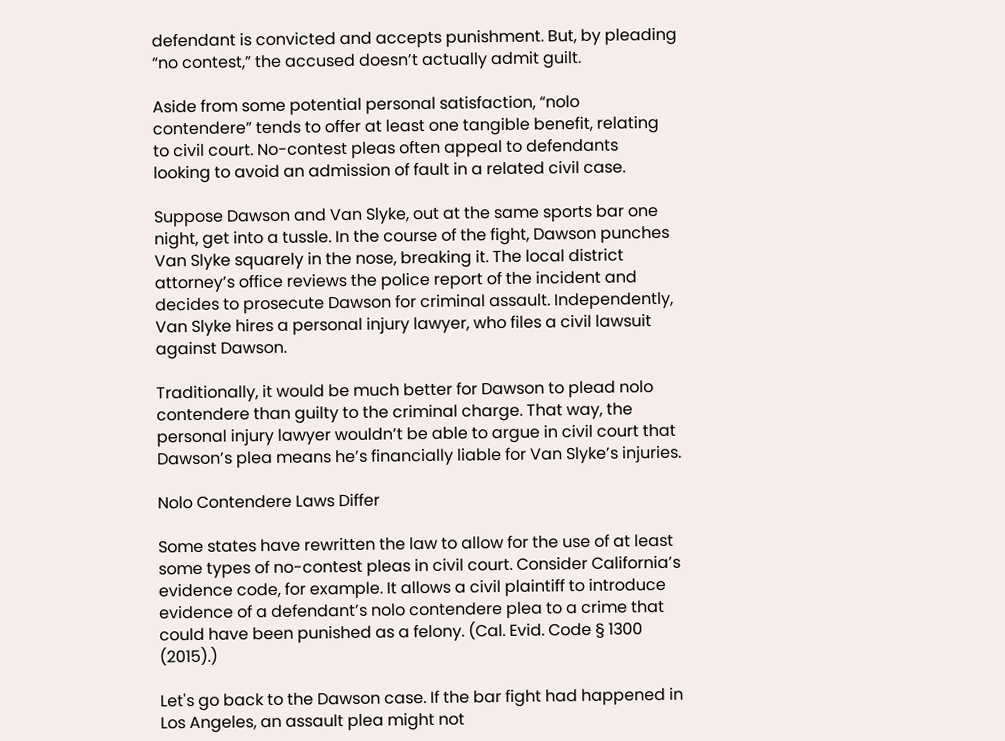defendant is convicted and accepts punishment. But, by pleading “no contest,” the accused doesn’t actually admit guilt.

Aside from some potential personal satisfaction, “nolo contendere” tends to offer at least one tangible benefit, relating to civil court. No-contest pleas often appeal to defendants looking to avoid an admission of fault in a related civil case.

Suppose Dawson and Van Slyke, out at the same sports bar one night, get into a tussle. In the course of the fight, Dawson punches Van Slyke squarely in the nose, breaking it. The local district attorney’s office reviews the police report of the incident and decides to prosecute Dawson for criminal assault. Independently, Van Slyke hires a personal injury lawyer, who files a civil lawsuit against Dawson.

Traditionally, it would be much better for Dawson to plead nolo contendere than guilty to the criminal charge. That way, the personal injury lawyer wouldn’t be able to argue in civil court that Dawson’s plea means he’s financially liable for Van Slyke’s injuries.

Nolo Contendere Laws Differ

Some states have rewritten the law to allow for the use of at least some types of no-contest pleas in civil court. Consider California’s evidence code, for example. It allows a civil plaintiff to introduce evidence of a defendant’s nolo contendere plea to a crime that could have been punished as a felony. (Cal. Evid. Code § 1300 (2015).)

Let's go back to the Dawson case. If the bar fight had happened in Los Angeles, an assault plea might not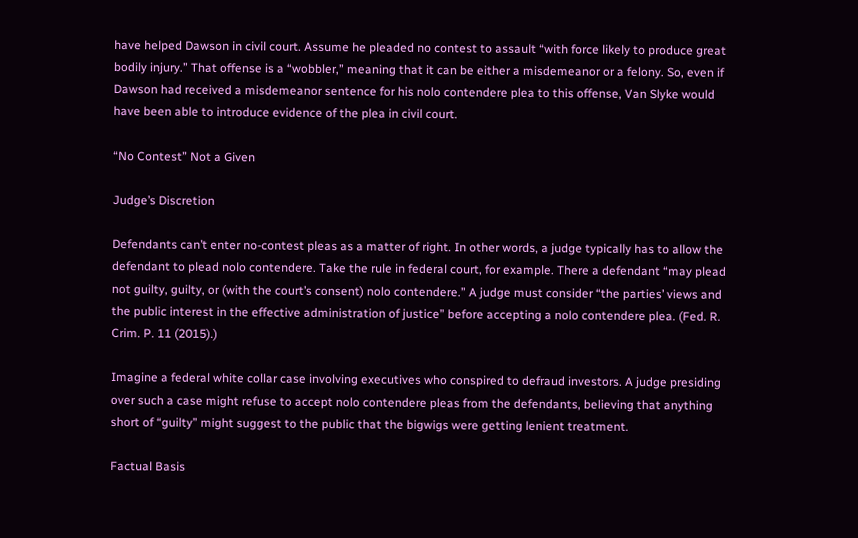have helped Dawson in civil court. Assume he pleaded no contest to assault “with force likely to produce great bodily injury.” That offense is a “wobbler,” meaning that it can be either a misdemeanor or a felony. So, even if Dawson had received a misdemeanor sentence for his nolo contendere plea to this offense, Van Slyke would have been able to introduce evidence of the plea in civil court.

“No Contest” Not a Given

Judge’s Discretion

Defendants can’t enter no-contest pleas as a matter of right. In other words, a judge typically has to allow the defendant to plead nolo contendere. Take the rule in federal court, for example. There a defendant “may plead not guilty, guilty, or (with the court’s consent) nolo contendere.” A judge must consider “the parties’ views and the public interest in the effective administration of justice” before accepting a nolo contendere plea. (Fed. R. Crim. P. 11 (2015).)

Imagine a federal white collar case involving executives who conspired to defraud investors. A judge presiding over such a case might refuse to accept nolo contendere pleas from the defendants, believing that anything short of “guilty” might suggest to the public that the bigwigs were getting lenient treatment.

Factual Basis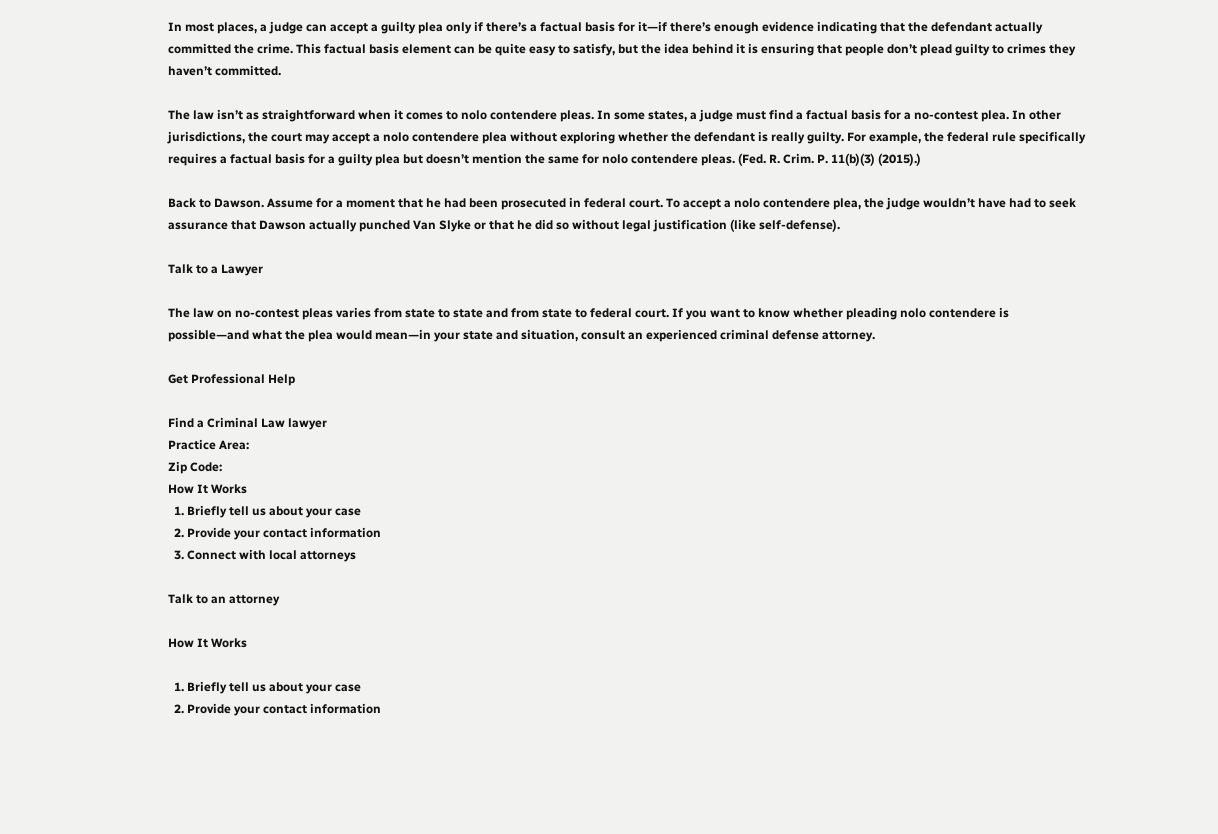In most places, a judge can accept a guilty plea only if there’s a factual basis for it—if there’s enough evidence indicating that the defendant actually committed the crime. This factual basis element can be quite easy to satisfy, but the idea behind it is ensuring that people don’t plead guilty to crimes they haven’t committed.

The law isn’t as straightforward when it comes to nolo contendere pleas. In some states, a judge must find a factual basis for a no-contest plea. In other jurisdictions, the court may accept a nolo contendere plea without exploring whether the defendant is really guilty. For example, the federal rule specifically requires a factual basis for a guilty plea but doesn’t mention the same for nolo contendere pleas. (Fed. R. Crim. P. 11(b)(3) (2015).)

Back to Dawson. Assume for a moment that he had been prosecuted in federal court. To accept a nolo contendere plea, the judge wouldn’t have had to seek assurance that Dawson actually punched Van Slyke or that he did so without legal justification (like self-defense).

Talk to a Lawyer

The law on no-contest pleas varies from state to state and from state to federal court. If you want to know whether pleading nolo contendere is possible—and what the plea would mean—in your state and situation, consult an experienced criminal defense attorney.

Get Professional Help

Find a Criminal Law lawyer
Practice Area:
Zip Code:
How It Works
  1. Briefly tell us about your case
  2. Provide your contact information
  3. Connect with local attorneys

Talk to an attorney

How It Works

  1. Briefly tell us about your case
  2. Provide your contact information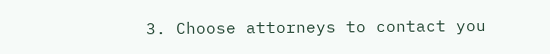3. Choose attorneys to contact you